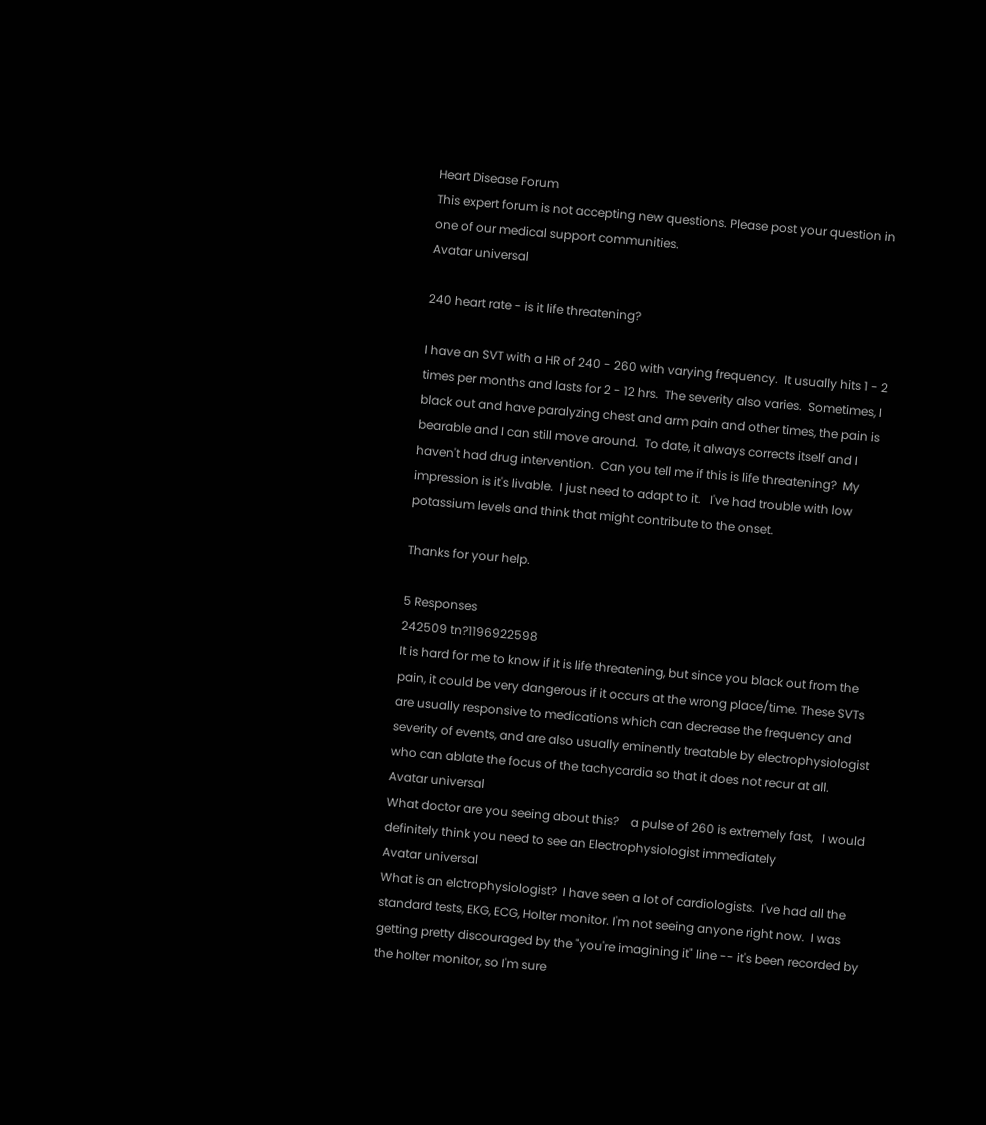Heart Disease Forum
This expert forum is not accepting new questions. Please post your question in one of our medical support communities.
Avatar universal

240 heart rate - is it life threatening?

I have an SVT with a HR of 240 - 260 with varying frequency.  It usually hits 1 - 2 times per months and lasts for 2 - 12 hrs.  The severity also varies.  Sometimes, I black out and have paralyzing chest and arm pain and other times, the pain is bearable and I can still move around.  To date, it always corrects itself and I haven't had drug intervention.  Can you tell me if this is life threatening?  My impression is it's livable.  I just need to adapt to it.   I've had trouble with low potassium levels and think that might contribute to the onset.

Thanks for your help.

5 Responses
242509 tn?1196922598
It is hard for me to know if it is life threatening, but since you black out from the pain, it could be very dangerous if it occurs at the wrong place/time. These SVTs are usually responsive to medications which can decrease the frequency and severity of events, and are also usually eminently treatable by electrophysiologist who can ablate the focus of the tachycardia so that it does not recur at all.
Avatar universal
What doctor are you seeing about this?    a pulse of 260 is extremely fast,   I would definitely think you need to see an Electrophysiologist immediately
Avatar universal
What is an elctrophysiologist?  I have seen a lot of cardiologists.  I've had all the standard tests, EKG, ECG, Holter monitor. I'm not seeing anyone right now.  I was getting pretty discouraged by the "you're imagining it" line -- it's been recorded by the holter monitor, so I'm sure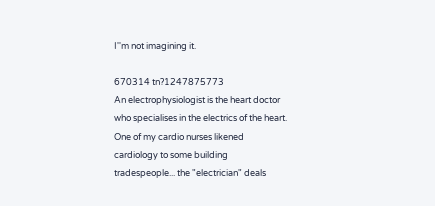I''m not imagining it.

670314 tn?1247875773
An electrophysiologist is the heart doctor who specialises in the electrics of the heart. One of my cardio nurses likened cardiology to some building tradespeople... the "electrician" deals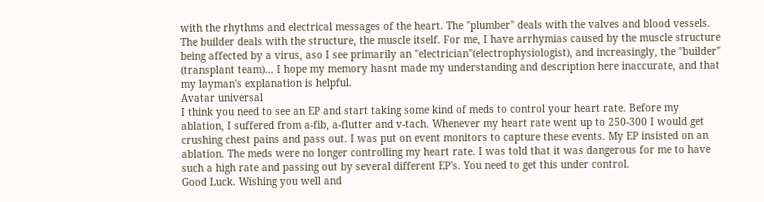with the rhythms and electrical messages of the heart. The "plumber" deals with the valves and blood vessels.   The builder deals with the structure, the muscle itself. For me, I have arrhymias caused by the muscle structure being affected by a virus, aso I see primarily an "electrician"(electrophysiologist), and increasingly, the "builder" (transplant team)... I hope my memory hasnt made my understanding and description here inaccurate, and that my layman's explanation is helpful.
Avatar universal
I think you need to see an EP and start taking some kind of meds to control your heart rate. Before my ablation, I suffered from a-fib, a-flutter and v-tach. Whenever my heart rate went up to 250-300 I would get crushing chest pains and pass out. I was put on event monitors to capture these events. My EP insisted on an ablation. The meds were no longer controlling my heart rate. I was told that it was dangerous for me to have such a high rate and passing out by several different EP's. You need to get this under control.
Good Luck. Wishing you well and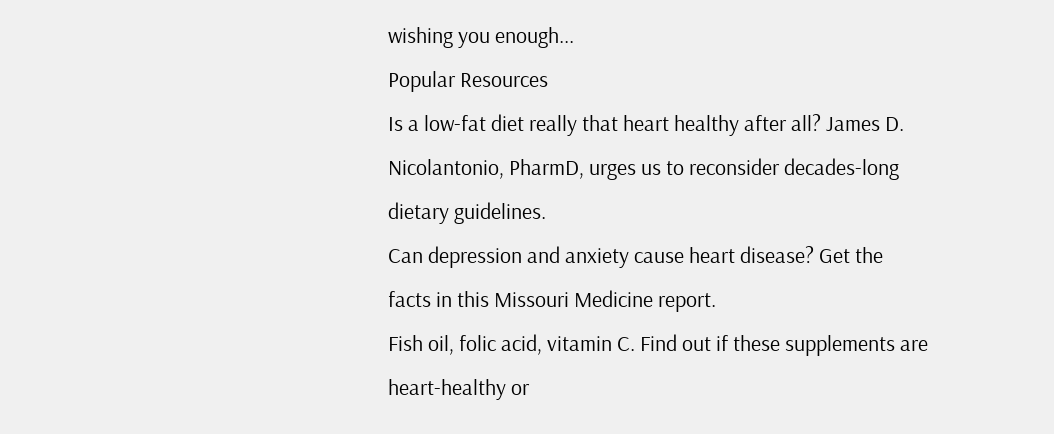wishing you enough...
Popular Resources
Is a low-fat diet really that heart healthy after all? James D. Nicolantonio, PharmD, urges us to reconsider decades-long dietary guidelines.
Can depression and anxiety cause heart disease? Get the facts in this Missouri Medicine report.
Fish oil, folic acid, vitamin C. Find out if these supplements are heart-healthy or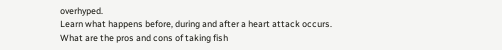overhyped.
Learn what happens before, during and after a heart attack occurs.
What are the pros and cons of taking fish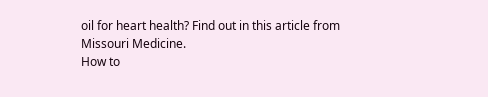oil for heart health? Find out in this article from Missouri Medicine.
How to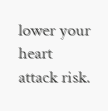lower your heart attack risk.